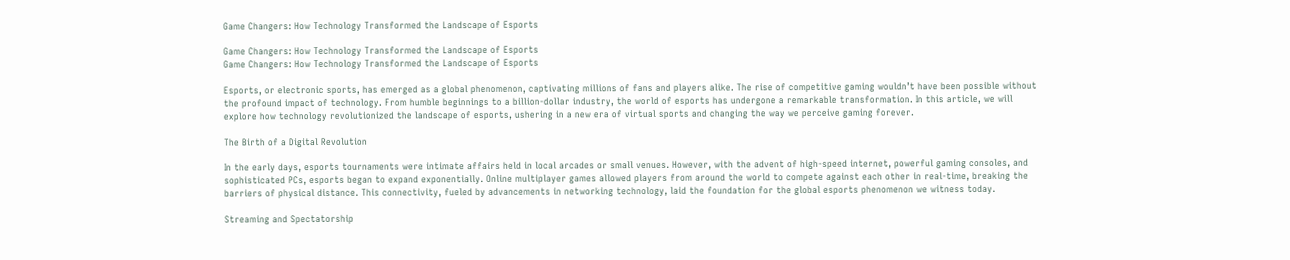Game Changers: How Technology Transformed the Landscape of Esports

Game Changers: How Technology Transformed the Landscape of Esports
Game Changers: How Technology Transformed the Landscape of Esports

Esports, or electronic sports, has emerged as a global phenomenon, captivating millions of fans and players alike. The rise of competitive gaming wouldn’t have been possible without the profound impact of technology. From humble beginnings to a billion-dollar industry, the world of esports has undergone a remarkable transformation. In this article, we will explore how technology revolutionized the landscape of esports, ushering in a new era of virtual sports and changing the way we perceive gaming forever.

The Birth of a Digital Revolution

In the early days, esports tournaments were intimate affairs held in local arcades or small venues. However, with the advent of high-speed internet, powerful gaming consoles, and sophisticated PCs, esports began to expand exponentially. Online multiplayer games allowed players from around the world to compete against each other in real-time, breaking the barriers of physical distance. This connectivity, fueled by advancements in networking technology, laid the foundation for the global esports phenomenon we witness today.

Streaming and Spectatorship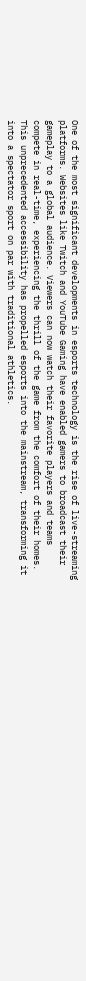One of the most significant developments in esports technology is the rise of live-streaming platforms. Websites like Twitch and YouTube Gaming have enabled gamers to broadcast their gameplay to a global audience. Viewers can now watch their favorite players and teams compete in real-time, experiencing the thrill of the game from the comfort of their homes. This unprecedented accessibility has propelled esports into the mainstream, transforming it into a spectator sport on par with traditional athletics.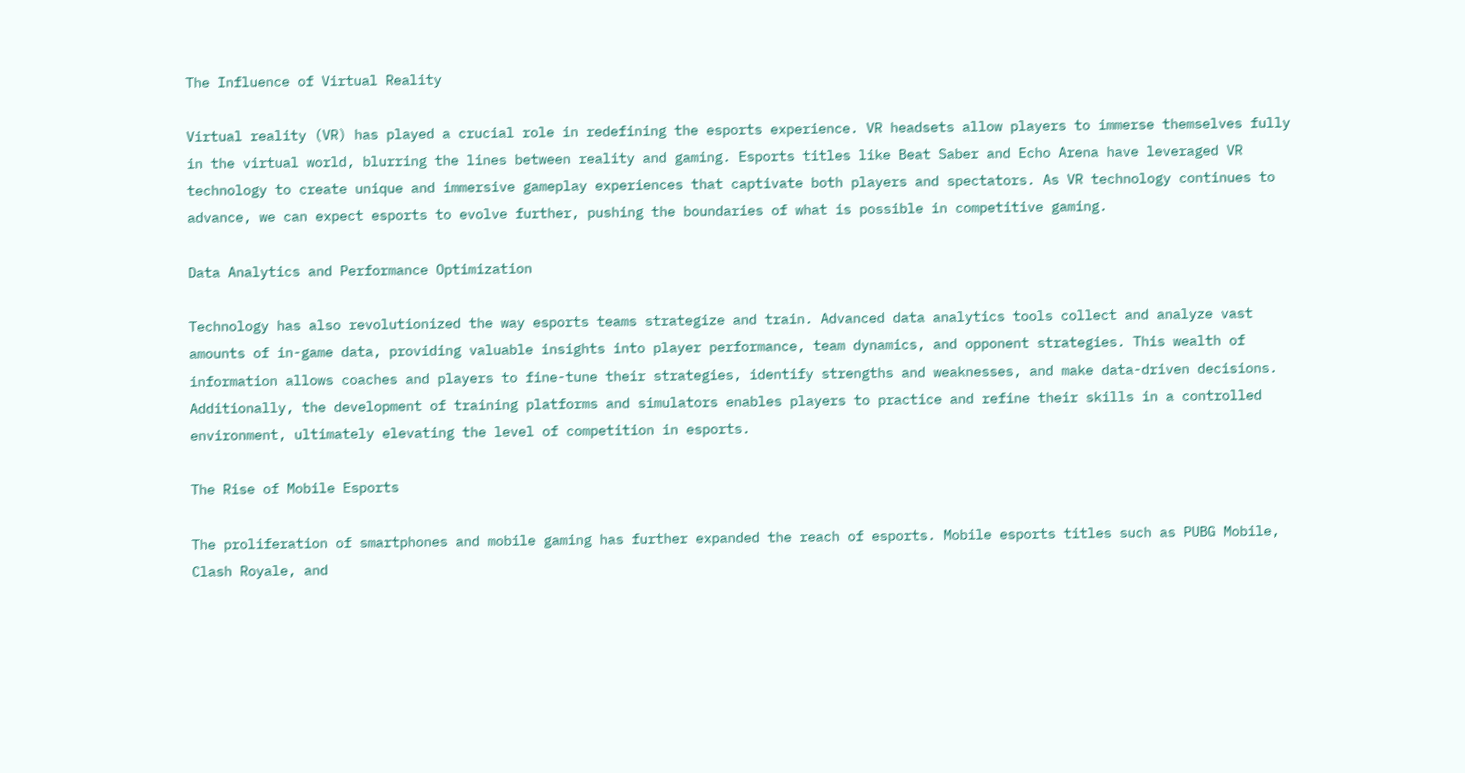The Influence of Virtual Reality

Virtual reality (VR) has played a crucial role in redefining the esports experience. VR headsets allow players to immerse themselves fully in the virtual world, blurring the lines between reality and gaming. Esports titles like Beat Saber and Echo Arena have leveraged VR technology to create unique and immersive gameplay experiences that captivate both players and spectators. As VR technology continues to advance, we can expect esports to evolve further, pushing the boundaries of what is possible in competitive gaming.

Data Analytics and Performance Optimization

Technology has also revolutionized the way esports teams strategize and train. Advanced data analytics tools collect and analyze vast amounts of in-game data, providing valuable insights into player performance, team dynamics, and opponent strategies. This wealth of information allows coaches and players to fine-tune their strategies, identify strengths and weaknesses, and make data-driven decisions. Additionally, the development of training platforms and simulators enables players to practice and refine their skills in a controlled environment, ultimately elevating the level of competition in esports.

The Rise of Mobile Esports

The proliferation of smartphones and mobile gaming has further expanded the reach of esports. Mobile esports titles such as PUBG Mobile, Clash Royale, and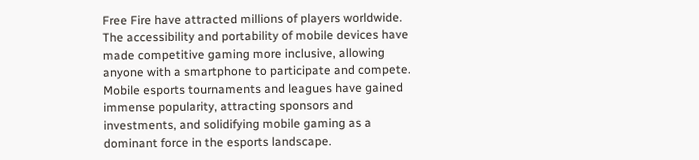Free Fire have attracted millions of players worldwide. The accessibility and portability of mobile devices have made competitive gaming more inclusive, allowing anyone with a smartphone to participate and compete. Mobile esports tournaments and leagues have gained immense popularity, attracting sponsors and investments, and solidifying mobile gaming as a dominant force in the esports landscape.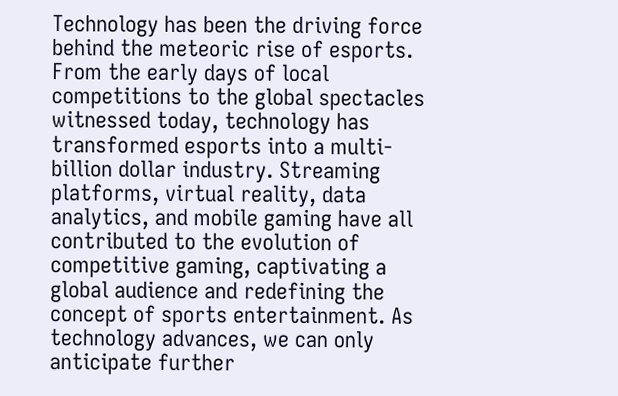Technology has been the driving force behind the meteoric rise of esports. From the early days of local competitions to the global spectacles witnessed today, technology has transformed esports into a multi-billion dollar industry. Streaming platforms, virtual reality, data analytics, and mobile gaming have all contributed to the evolution of competitive gaming, captivating a global audience and redefining the concept of sports entertainment. As technology advances, we can only anticipate further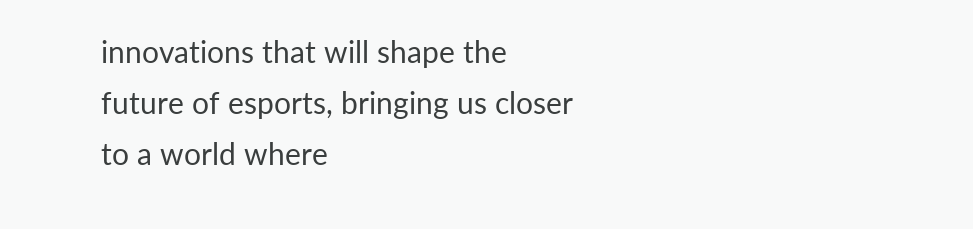innovations that will shape the future of esports, bringing us closer to a world where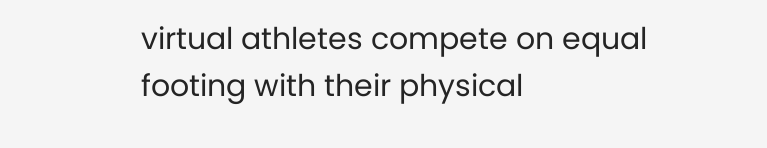virtual athletes compete on equal footing with their physical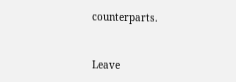counterparts.


Leave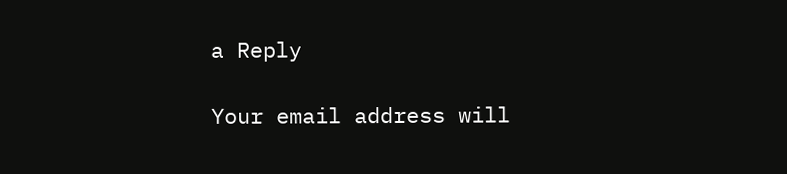a Reply

Your email address will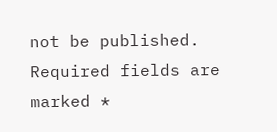not be published. Required fields are marked *